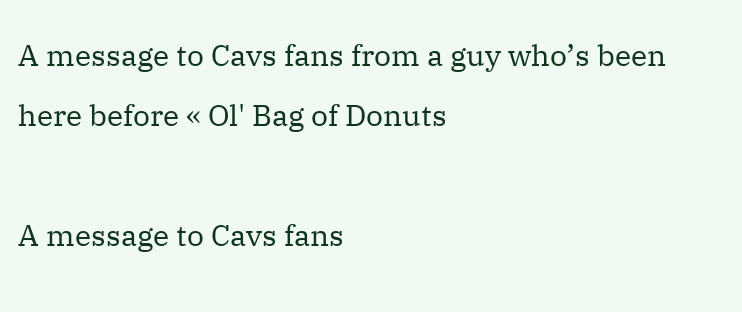A message to Cavs fans from a guy who’s been here before « Ol' Bag of Donuts

A message to Cavs fans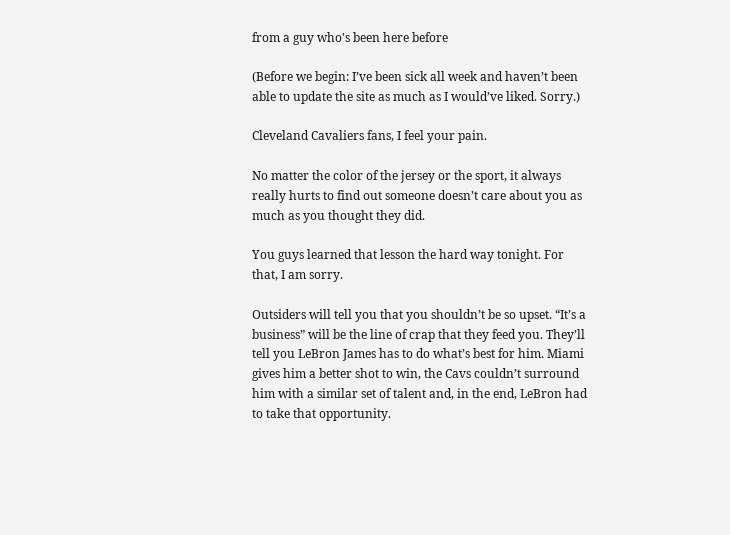from a guy who's been here before

(Before we begin: I’ve been sick all week and haven’t been able to update the site as much as I would’ve liked. Sorry.)

Cleveland Cavaliers fans, I feel your pain.

No matter the color of the jersey or the sport, it always really hurts to find out someone doesn’t care about you as much as you thought they did.

You guys learned that lesson the hard way tonight. For that, I am sorry.

Outsiders will tell you that you shouldn’t be so upset. “It’s a business” will be the line of crap that they feed you. They’ll tell you LeBron James has to do what’s best for him. Miami gives him a better shot to win, the Cavs couldn’t surround him with a similar set of talent and, in the end, LeBron had to take that opportunity.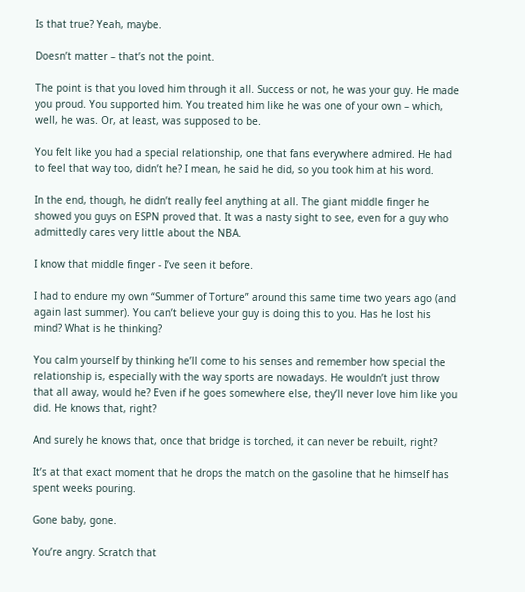Is that true? Yeah, maybe.

Doesn’t matter – that’s not the point.

The point is that you loved him through it all. Success or not, he was your guy. He made you proud. You supported him. You treated him like he was one of your own – which, well, he was. Or, at least, was supposed to be.

You felt like you had a special relationship, one that fans everywhere admired. He had to feel that way too, didn’t he? I mean, he said he did, so you took him at his word.

In the end, though, he didn’t really feel anything at all. The giant middle finger he showed you guys on ESPN proved that. It was a nasty sight to see, even for a guy who admittedly cares very little about the NBA.

I know that middle finger - I’ve seen it before.

I had to endure my own “Summer of Torture” around this same time two years ago (and again last summer). You can’t believe your guy is doing this to you. Has he lost his mind? What is he thinking?

You calm yourself by thinking he’ll come to his senses and remember how special the relationship is, especially with the way sports are nowadays. He wouldn’t just throw that all away, would he? Even if he goes somewhere else, they’ll never love him like you did. He knows that, right?

And surely he knows that, once that bridge is torched, it can never be rebuilt, right?

It’s at that exact moment that he drops the match on the gasoline that he himself has spent weeks pouring.

Gone baby, gone.

You’re angry. Scratch that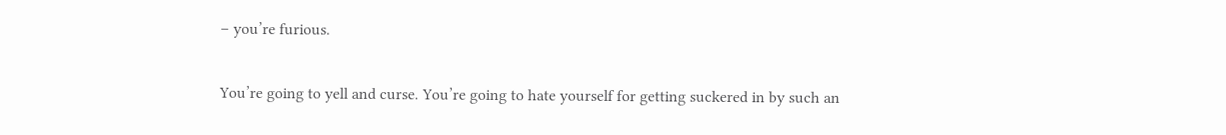– you’re furious.

You’re going to yell and curse. You’re going to hate yourself for getting suckered in by such an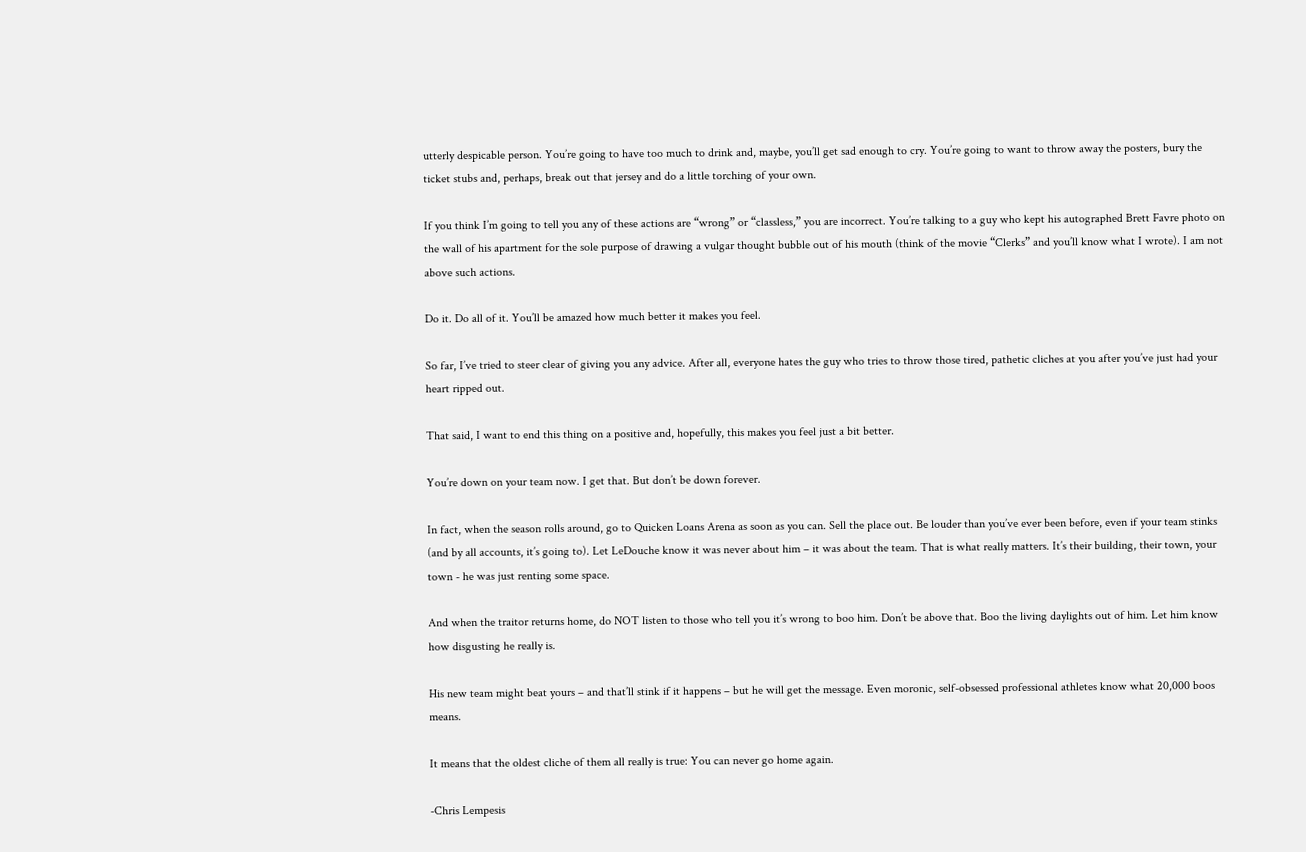utterly despicable person. You’re going to have too much to drink and, maybe, you’ll get sad enough to cry. You’re going to want to throw away the posters, bury the ticket stubs and, perhaps, break out that jersey and do a little torching of your own.

If you think I’m going to tell you any of these actions are “wrong” or “classless,” you are incorrect. You’re talking to a guy who kept his autographed Brett Favre photo on the wall of his apartment for the sole purpose of drawing a vulgar thought bubble out of his mouth (think of the movie “Clerks” and you’ll know what I wrote). I am not above such actions.

Do it. Do all of it. You’ll be amazed how much better it makes you feel.

So far, I’ve tried to steer clear of giving you any advice. After all, everyone hates the guy who tries to throw those tired, pathetic cliches at you after you’ve just had your heart ripped out.

That said, I want to end this thing on a positive and, hopefully, this makes you feel just a bit better.

You’re down on your team now. I get that. But don’t be down forever.

In fact, when the season rolls around, go to Quicken Loans Arena as soon as you can. Sell the place out. Be louder than you’ve ever been before, even if your team stinks (and by all accounts, it’s going to). Let LeDouche know it was never about him – it was about the team. That is what really matters. It’s their building, their town, your town - he was just renting some space.

And when the traitor returns home, do NOT listen to those who tell you it’s wrong to boo him. Don’t be above that. Boo the living daylights out of him. Let him know how disgusting he really is.

His new team might beat yours – and that’ll stink if it happens – but he will get the message. Even moronic, self-obsessed professional athletes know what 20,000 boos means.

It means that the oldest cliche of them all really is true: You can never go home again.

-Chris Lempesis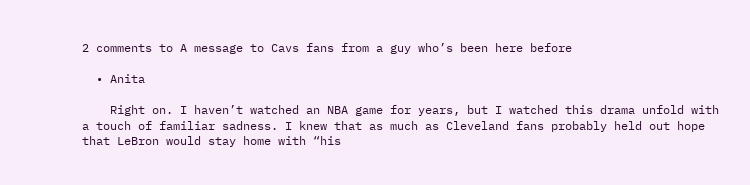2 comments to A message to Cavs fans from a guy who’s been here before

  • Anita

    Right on. I haven’t watched an NBA game for years, but I watched this drama unfold with a touch of familiar sadness. I knew that as much as Cleveland fans probably held out hope that LeBron would stay home with “his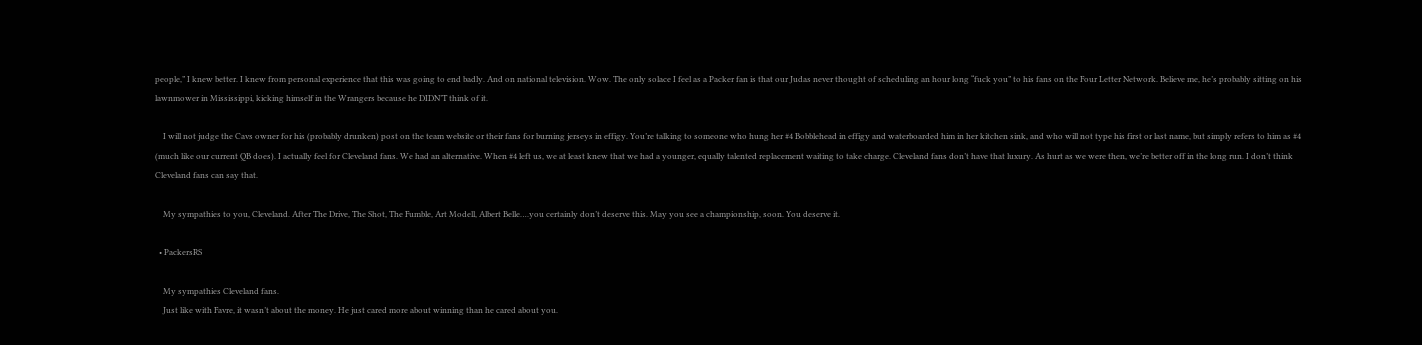people,” I knew better. I knew from personal experience that this was going to end badly. And on national television. Wow. The only solace I feel as a Packer fan is that our Judas never thought of scheduling an hour long “fuck you” to his fans on the Four Letter Network. Believe me, he’s probably sitting on his lawnmower in Mississippi, kicking himself in the Wrangers because he DIDN’T think of it.

    I will not judge the Cavs owner for his (probably drunken) post on the team website or their fans for burning jerseys in effigy. You’re talking to someone who hung her #4 Bobblehead in effigy and waterboarded him in her kitchen sink, and who will not type his first or last name, but simply refers to him as #4 (much like our current QB does). I actually feel for Cleveland fans. We had an alternative. When #4 left us, we at least knew that we had a younger, equally talented replacement waiting to take charge. Cleveland fans don’t have that luxury. As hurt as we were then, we’re better off in the long run. I don’t think Cleveland fans can say that.

    My sympathies to you, Cleveland. After The Drive, The Shot, The Fumble, Art Modell, Albert Belle….you certainly don’t deserve this. May you see a championship, soon. You deserve it.

  • PackersRS

    My sympathies Cleveland fans.
    Just like with Favre, it wasn’t about the money. He just cared more about winning than he cared about you.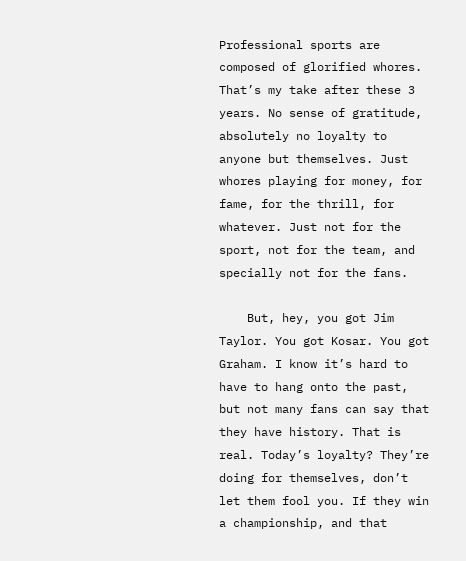Professional sports are composed of glorified whores. That’s my take after these 3 years. No sense of gratitude, absolutely no loyalty to anyone but themselves. Just whores playing for money, for fame, for the thrill, for whatever. Just not for the sport, not for the team, and specially not for the fans.

    But, hey, you got Jim Taylor. You got Kosar. You got Graham. I know it’s hard to have to hang onto the past, but not many fans can say that they have history. That is real. Today’s loyalty? They’re doing for themselves, don’t let them fool you. If they win a championship, and that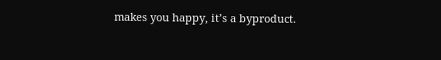makes you happy, it’s a byproduct.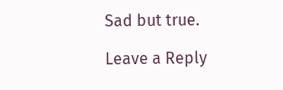Sad but true.

Leave a Reply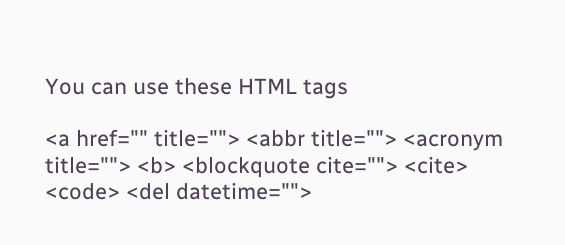You can use these HTML tags

<a href="" title=""> <abbr title=""> <acronym title=""> <b> <blockquote cite=""> <cite> <code> <del datetime="">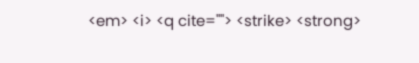<em> <i> <q cite=""> <strike> <strong>